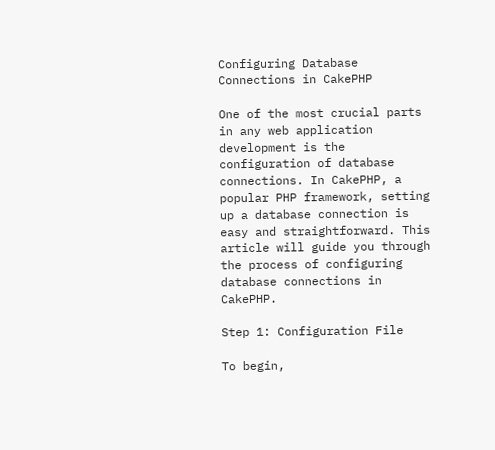Configuring Database Connections in CakePHP

One of the most crucial parts in any web application development is the configuration of database connections. In CakePHP, a popular PHP framework, setting up a database connection is easy and straightforward. This article will guide you through the process of configuring database connections in CakePHP.

Step 1: Configuration File

To begin,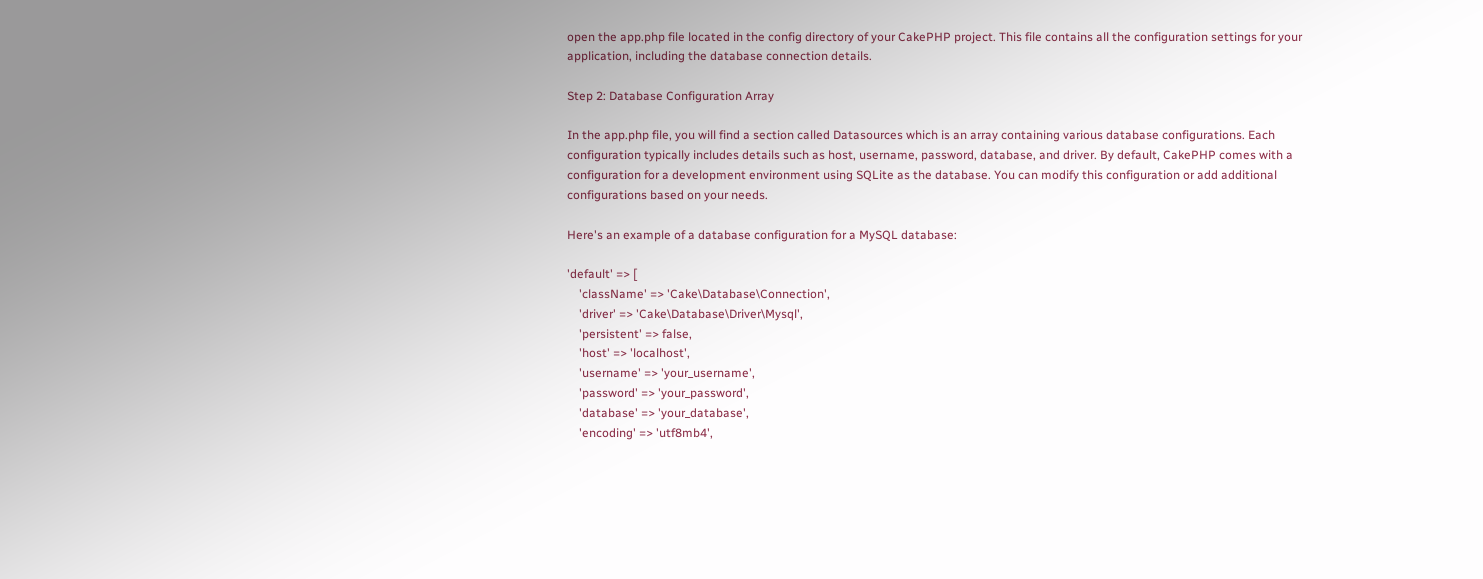open the app.php file located in the config directory of your CakePHP project. This file contains all the configuration settings for your application, including the database connection details.

Step 2: Database Configuration Array

In the app.php file, you will find a section called Datasources which is an array containing various database configurations. Each configuration typically includes details such as host, username, password, database, and driver. By default, CakePHP comes with a configuration for a development environment using SQLite as the database. You can modify this configuration or add additional configurations based on your needs.

Here's an example of a database configuration for a MySQL database:

'default' => [
    'className' => 'Cake\Database\Connection',
    'driver' => 'Cake\Database\Driver\Mysql',
    'persistent' => false,
    'host' => 'localhost',
    'username' => 'your_username',
    'password' => 'your_password',
    'database' => 'your_database',
    'encoding' => 'utf8mb4',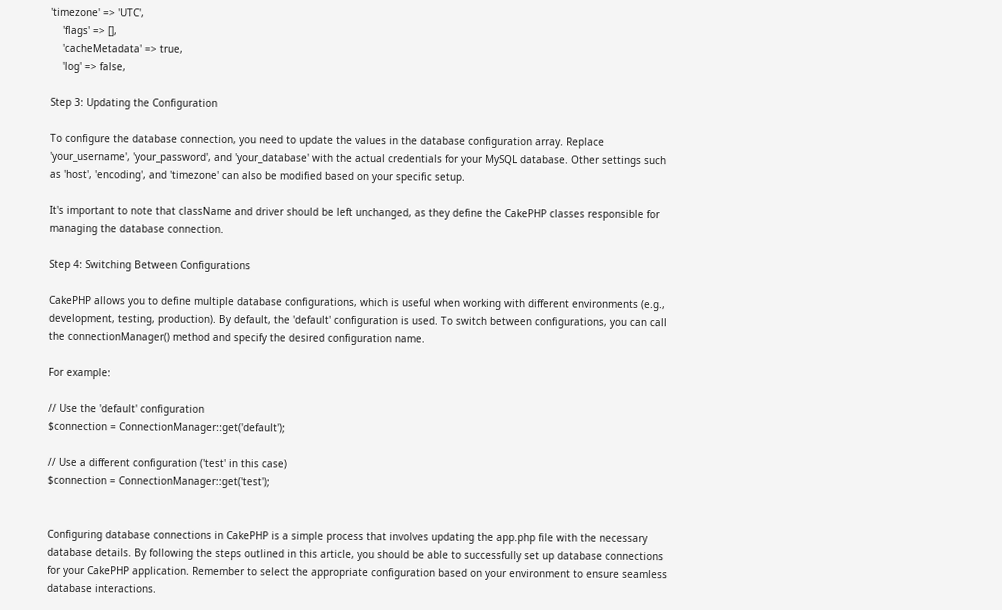'timezone' => 'UTC',
    'flags' => [],
    'cacheMetadata' => true,
    'log' => false,

Step 3: Updating the Configuration

To configure the database connection, you need to update the values in the database configuration array. Replace 'your_username', 'your_password', and 'your_database' with the actual credentials for your MySQL database. Other settings such as 'host', 'encoding', and 'timezone' can also be modified based on your specific setup.

It's important to note that className and driver should be left unchanged, as they define the CakePHP classes responsible for managing the database connection.

Step 4: Switching Between Configurations

CakePHP allows you to define multiple database configurations, which is useful when working with different environments (e.g., development, testing, production). By default, the 'default' configuration is used. To switch between configurations, you can call the connectionManager() method and specify the desired configuration name.

For example:

// Use the 'default' configuration
$connection = ConnectionManager::get('default');

// Use a different configuration ('test' in this case)
$connection = ConnectionManager::get('test');


Configuring database connections in CakePHP is a simple process that involves updating the app.php file with the necessary database details. By following the steps outlined in this article, you should be able to successfully set up database connections for your CakePHP application. Remember to select the appropriate configuration based on your environment to ensure seamless database interactions.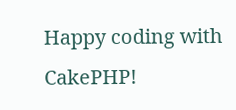Happy coding with CakePHP!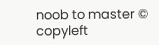noob to master © copyleft